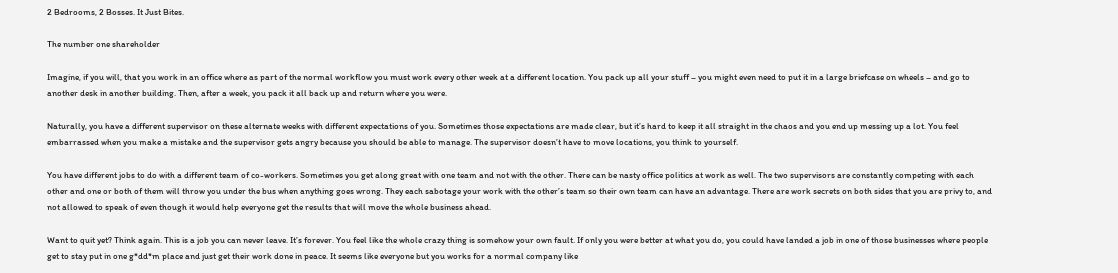2 Bedrooms, 2 Bosses. It Just Bites.

The number one shareholder

Imagine, if you will, that you work in an office where as part of the normal workflow you must work every other week at a different location. You pack up all your stuff – you might even need to put it in a large briefcase on wheels – and go to another desk in another building. Then, after a week, you pack it all back up and return where you were.

Naturally, you have a different supervisor on these alternate weeks with different expectations of you. Sometimes those expectations are made clear, but it’s hard to keep it all straight in the chaos and you end up messing up a lot. You feel embarrassed when you make a mistake and the supervisor gets angry because you should be able to manage. The supervisor doesn’t have to move locations, you think to yourself.

You have different jobs to do with a different team of co-workers. Sometimes you get along great with one team and not with the other. There can be nasty office politics at work as well. The two supervisors are constantly competing with each other and one or both of them will throw you under the bus when anything goes wrong. They each sabotage your work with the other’s team so their own team can have an advantage. There are work secrets on both sides that you are privy to, and not allowed to speak of even though it would help everyone get the results that will move the whole business ahead.

Want to quit yet? Think again. This is a job you can never leave. It’s forever. You feel like the whole crazy thing is somehow your own fault. If only you were better at what you do, you could have landed a job in one of those businesses where people get to stay put in one g*dd*m place and just get their work done in peace. It seems like everyone but you works for a normal company like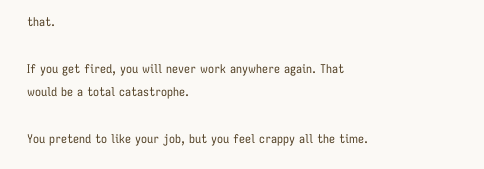that.

If you get fired, you will never work anywhere again. That would be a total catastrophe.

You pretend to like your job, but you feel crappy all the time.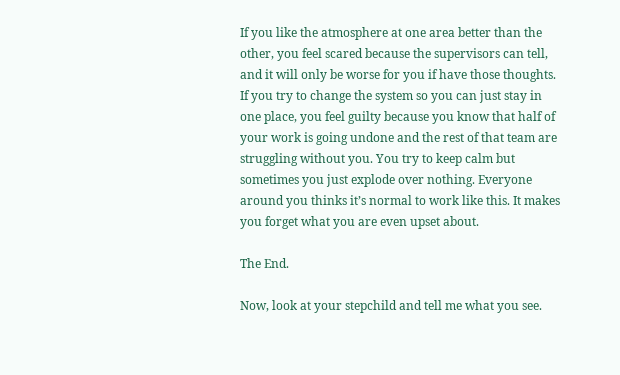If you like the atmosphere at one area better than the other, you feel scared because the supervisors can tell, and it will only be worse for you if have those thoughts. If you try to change the system so you can just stay in one place, you feel guilty because you know that half of your work is going undone and the rest of that team are struggling without you. You try to keep calm but sometimes you just explode over nothing. Everyone around you thinks it’s normal to work like this. It makes you forget what you are even upset about.

The End.

Now, look at your stepchild and tell me what you see.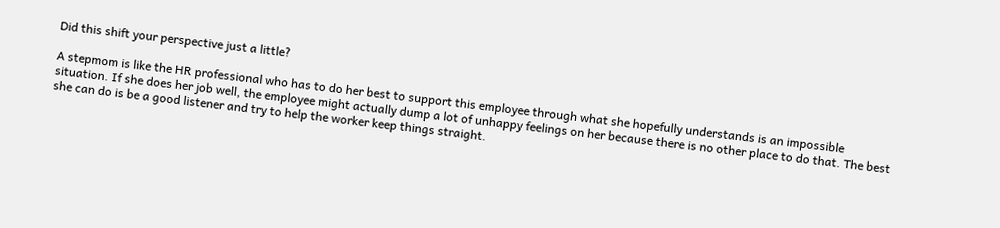Did this shift your perspective just a little?

A stepmom is like the HR professional who has to do her best to support this employee through what she hopefully understands is an impossible situation. If she does her job well, the employee might actually dump a lot of unhappy feelings on her because there is no other place to do that. The best she can do is be a good listener and try to help the worker keep things straight.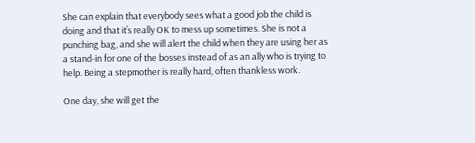She can explain that everybody sees what a good job the child is doing and that it’s really OK to mess up sometimes. She is not a punching bag, and she will alert the child when they are using her as a stand-in for one of the bosses instead of as an ally who is trying to help. Being a stepmother is really hard, often thankless work.

One day, she will get the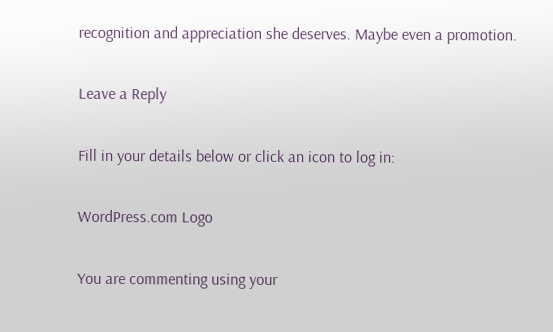recognition and appreciation she deserves. Maybe even a promotion.

Leave a Reply

Fill in your details below or click an icon to log in:

WordPress.com Logo

You are commenting using your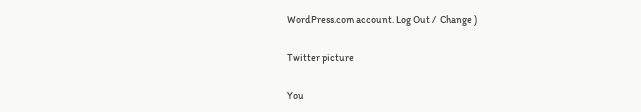WordPress.com account. Log Out /  Change )

Twitter picture

You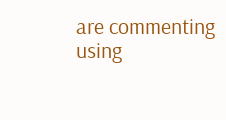are commenting using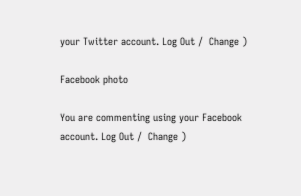your Twitter account. Log Out /  Change )

Facebook photo

You are commenting using your Facebook account. Log Out /  Change )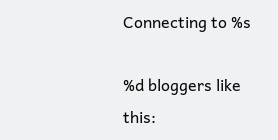Connecting to %s

%d bloggers like this: